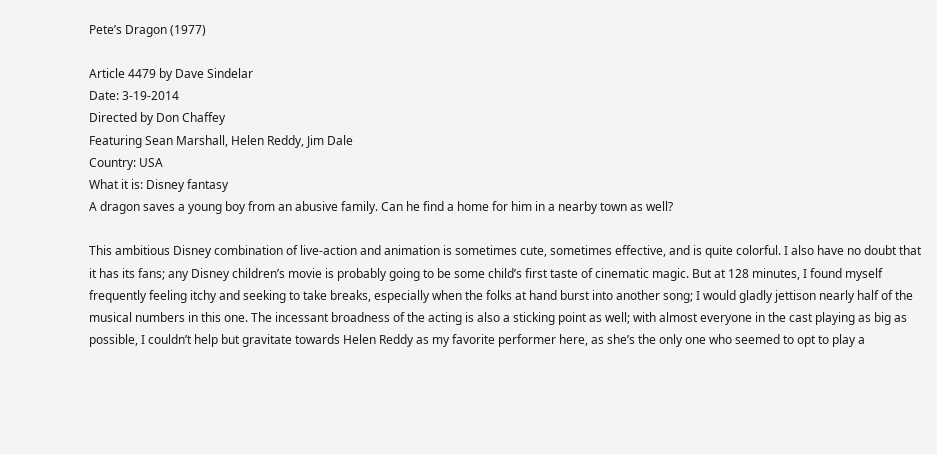Pete’s Dragon (1977)

Article 4479 by Dave Sindelar
Date: 3-19-2014
Directed by Don Chaffey
Featuring Sean Marshall, Helen Reddy, Jim Dale
Country: USA
What it is: Disney fantasy
A dragon saves a young boy from an abusive family. Can he find a home for him in a nearby town as well?

This ambitious Disney combination of live-action and animation is sometimes cute, sometimes effective, and is quite colorful. I also have no doubt that it has its fans; any Disney children’s movie is probably going to be some child’s first taste of cinematic magic. But at 128 minutes, I found myself frequently feeling itchy and seeking to take breaks, especially when the folks at hand burst into another song; I would gladly jettison nearly half of the musical numbers in this one. The incessant broadness of the acting is also a sticking point as well; with almost everyone in the cast playing as big as possible, I couldn’t help but gravitate towards Helen Reddy as my favorite performer here, as she’s the only one who seemed to opt to play a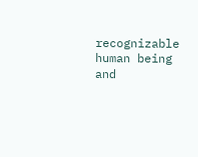recognizable human being and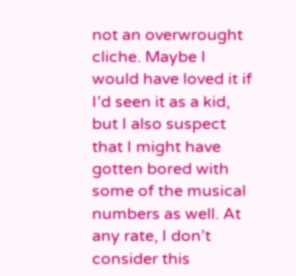not an overwrought cliche. Maybe I would have loved it if I’d seen it as a kid, but I also suspect that I might have gotten bored with some of the musical numbers as well. At any rate, I don’t consider this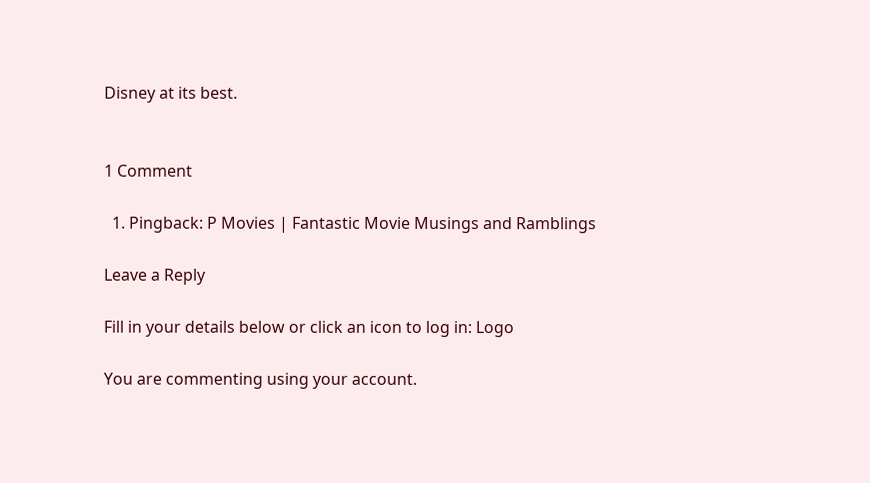Disney at its best.


1 Comment

  1. Pingback: P Movies | Fantastic Movie Musings and Ramblings

Leave a Reply

Fill in your details below or click an icon to log in: Logo

You are commenting using your account.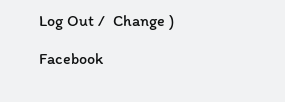Log Out /  Change )

Facebook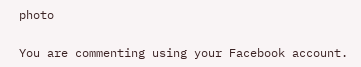photo

You are commenting using your Facebook account.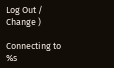Log Out /  Change )

Connecting to %s